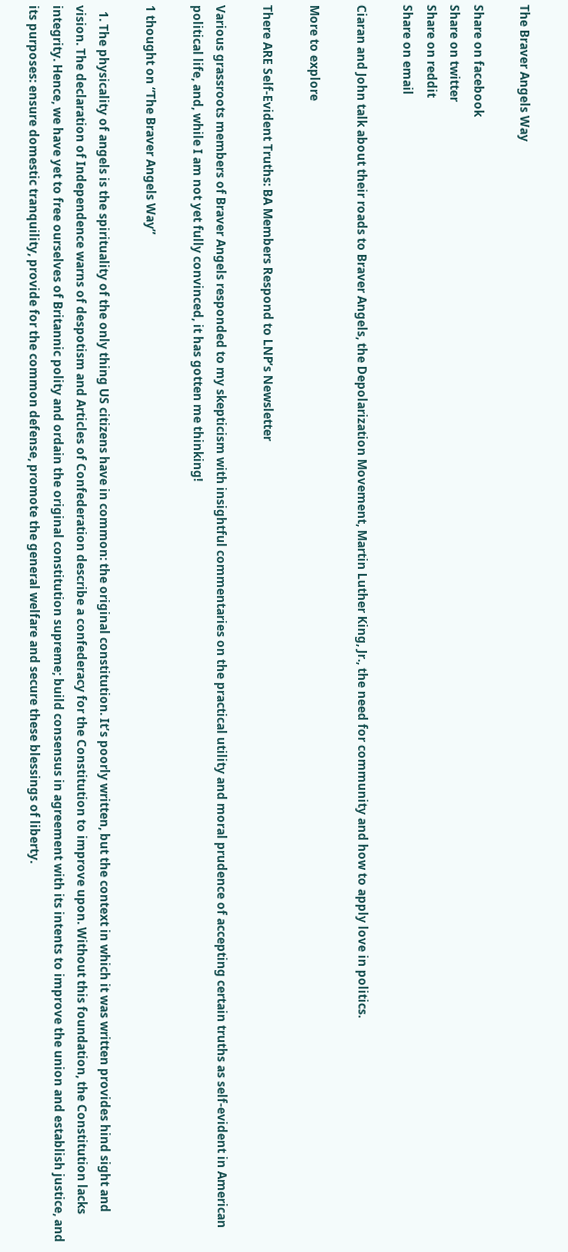The Braver Angels Way

Share on facebook
Share on twitter
Share on reddit
Share on email

Ciaran and John talk about their roads to Braver Angels, the Depolarization Movement, Martin Luther King, Jr., the need for community and how to apply love in politics.

More to explore

There ARE Self-Evident Truths: BA Members Respond to LNP’s Newsletter

Various grassroots members of Braver Angels responded to my skepticism with insightful commentaries on the practical utility and moral prudence of accepting certain truths as self-evident in American political life, and, while I am not yet fully convinced, it has gotten me thinking!

1 thought on “The Braver Angels Way”

  1. The physicality of angels is the spirituality of the only thing US citizens have in common: the original constitution. It’s poorly written, but the context in which it was written provides hind sight and vision. The declaration of Independence warns of despotism and Articles of Confederation describe a confederacy for the Constitution to improve upon. Without this foundation, the Constitution lacks integrity. Hence, we have yet to free ourselves of Britannic polity and ordain the original constitution supreme; build consensus in agreement with its intents to improve the union and establish justice, and its purposes: ensure domestic tranquility, provide for the common defense, promote the general welfare and secure these blessings of liberty.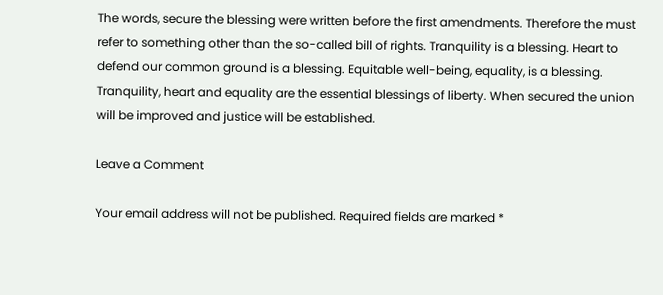The words, secure the blessing were written before the first amendments. Therefore the must refer to something other than the so-called bill of rights. Tranquility is a blessing. Heart to defend our common ground is a blessing. Equitable well-being, equality, is a blessing. Tranquility, heart and equality are the essential blessings of liberty. When secured the union will be improved and justice will be established.

Leave a Comment

Your email address will not be published. Required fields are marked *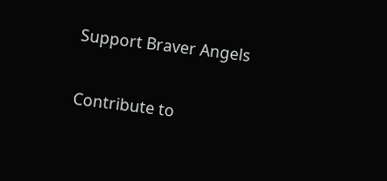Support Braver Angels

Contribute to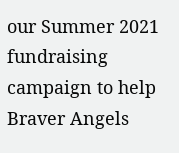our Summer 2021 fundraising campaign to help Braver Angels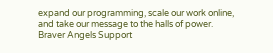expand our programming, scale our work online, and take our message to the halls of power.
Braver Angels Support